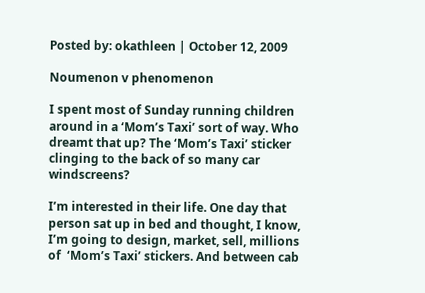Posted by: okathleen | October 12, 2009

Noumenon v phenomenon

I spent most of Sunday running children around in a ‘Mom’s Taxi’ sort of way. Who dreamt that up? The ‘Mom’s Taxi’ sticker clinging to the back of so many car windscreens?

I’m interested in their life. One day that person sat up in bed and thought, I know, I’m going to design, market, sell, millions of  ‘Mom’s Taxi’ stickers. And between cab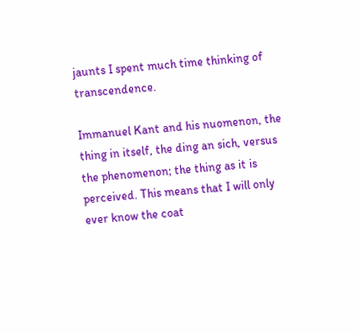jaunts I spent much time thinking of transcendence.

Immanuel Kant and his nuomenon, the thing in itself, the ding an sich, versus the phenomenon; the thing as it is perceived. This means that I will only ever know the coat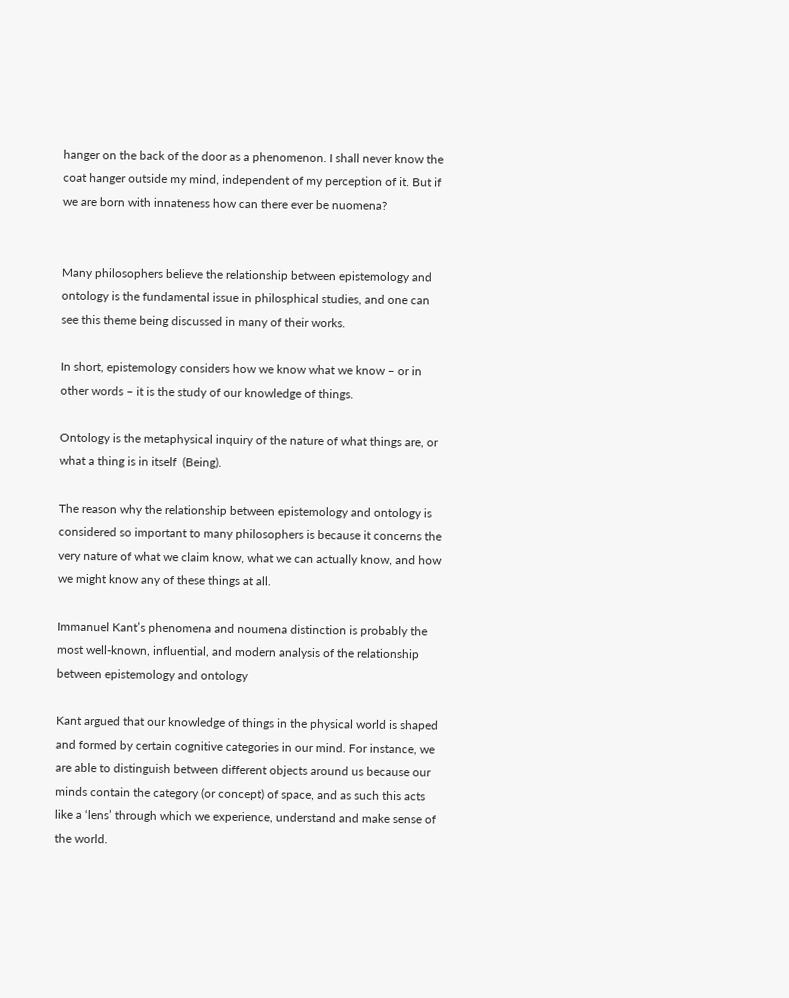hanger on the back of the door as a phenomenon. I shall never know the coat hanger outside my mind, independent of my perception of it. But if we are born with innateness how can there ever be nuomena?


Many philosophers believe the relationship between epistemology and ontology is the fundamental issue in philosphical studies, and one can see this theme being discussed in many of their works.

In short, epistemology considers how we know what we know – or in other words – it is the study of our knowledge of things.

Ontology is the metaphysical inquiry of the nature of what things are, or what a thing is in itself  (Being).

The reason why the relationship between epistemology and ontology is considered so important to many philosophers is because it concerns the very nature of what we claim know, what we can actually know, and how we might know any of these things at all.

Immanuel Kant’s phenomena and noumena distinction is probably the most well-known, influential, and modern analysis of the relationship between epistemology and ontology

Kant argued that our knowledge of things in the physical world is shaped and formed by certain cognitive categories in our mind. For instance, we are able to distinguish between different objects around us because our minds contain the category (or concept) of space, and as such this acts like a ‘lens’ through which we experience, understand and make sense of the world.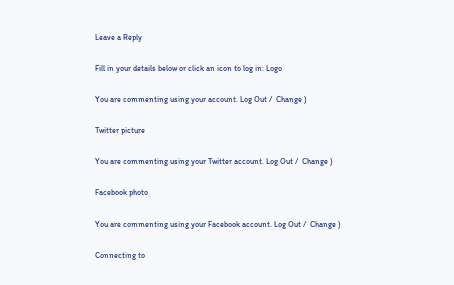Leave a Reply

Fill in your details below or click an icon to log in: Logo

You are commenting using your account. Log Out /  Change )

Twitter picture

You are commenting using your Twitter account. Log Out /  Change )

Facebook photo

You are commenting using your Facebook account. Log Out /  Change )

Connecting to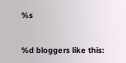%s


%d bloggers like this: